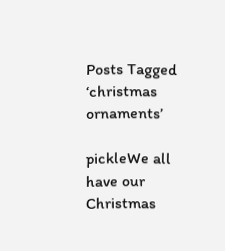Posts Tagged ‘christmas ornaments’

pickleWe all have our Christmas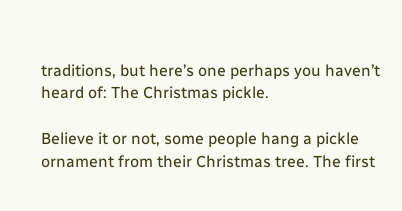traditions, but here’s one perhaps you haven’t heard of: The Christmas pickle.

Believe it or not, some people hang a pickle ornament from their Christmas tree. The first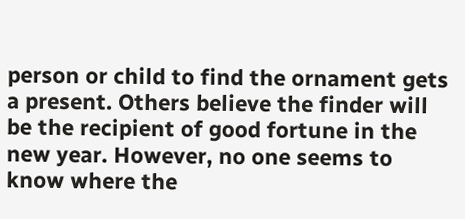person or child to find the ornament gets a present. Others believe the finder will be the recipient of good fortune in the new year. However, no one seems to know where the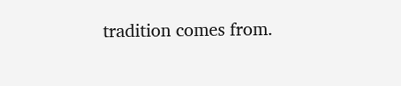tradition comes from.